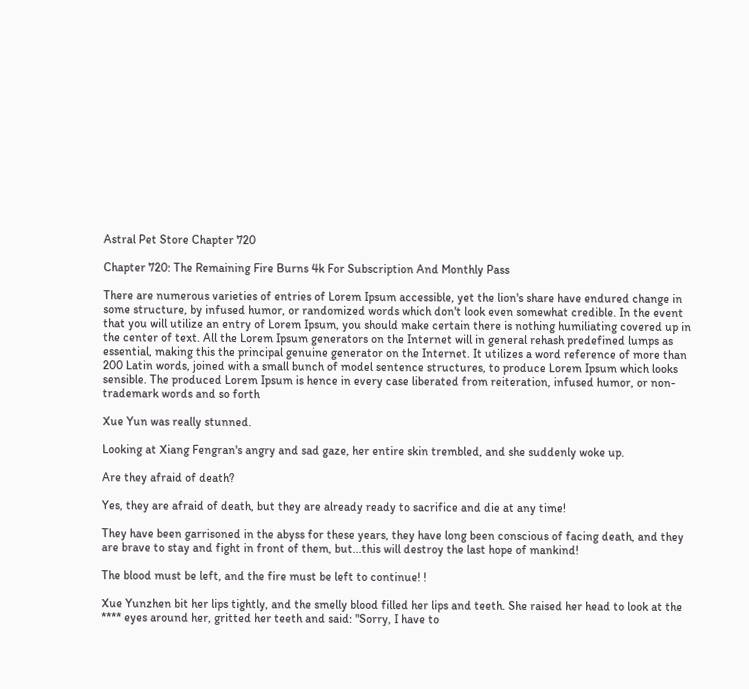Astral Pet Store Chapter 720

Chapter 720: The Remaining Fire Burns 4k For Subscription And Monthly Pass

There are numerous varieties of entries of Lorem Ipsum accessible, yet the lion's share have endured change in some structure, by infused humor, or randomized words which don't look even somewhat credible. In the event that you will utilize an entry of Lorem Ipsum, you should make certain there is nothing humiliating covered up in the center of text. All the Lorem Ipsum generators on the Internet will in general rehash predefined lumps as essential, making this the principal genuine generator on the Internet. It utilizes a word reference of more than 200 Latin words, joined with a small bunch of model sentence structures, to produce Lorem Ipsum which looks sensible. The produced Lorem Ipsum is hence in every case liberated from reiteration, infused humor, or non-trademark words and so forth

Xue Yun was really stunned.

Looking at Xiang Fengran's angry and sad gaze, her entire skin trembled, and she suddenly woke up.

Are they afraid of death?

Yes, they are afraid of death, but they are already ready to sacrifice and die at any time!

They have been garrisoned in the abyss for these years, they have long been conscious of facing death, and they are brave to stay and fight in front of them, but...this will destroy the last hope of mankind!

The blood must be left, and the fire must be left to continue! !

Xue Yunzhen bit her lips tightly, and the smelly blood filled her lips and teeth. She raised her head to look at the **** eyes around her, gritted her teeth and said: "Sorry, I have to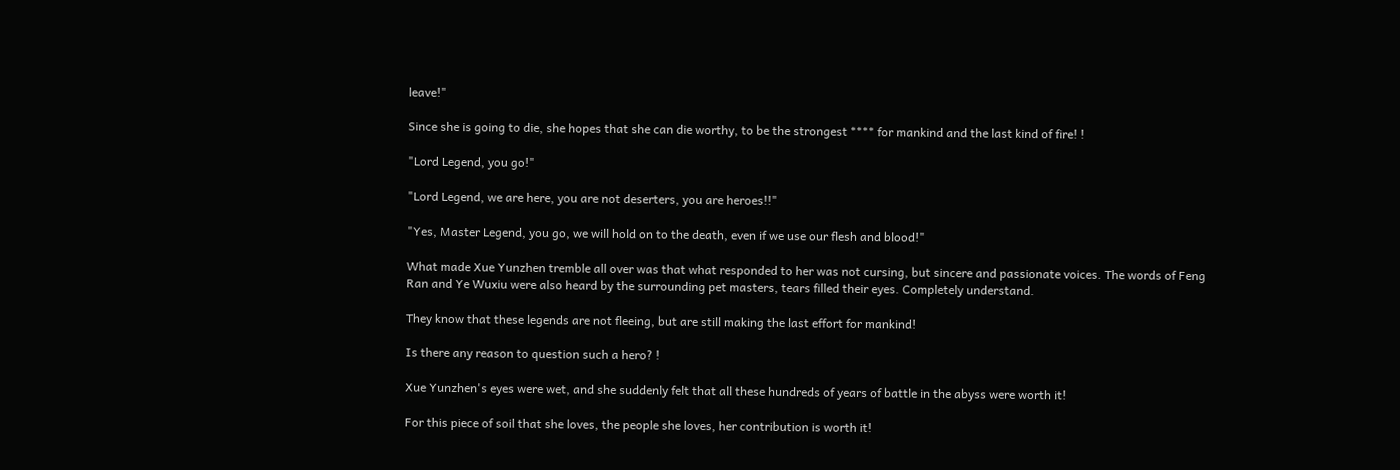leave!"

Since she is going to die, she hopes that she can die worthy, to be the strongest **** for mankind and the last kind of fire! !

"Lord Legend, you go!"

"Lord Legend, we are here, you are not deserters, you are heroes!!"

"Yes, Master Legend, you go, we will hold on to the death, even if we use our flesh and blood!"

What made Xue Yunzhen tremble all over was that what responded to her was not cursing, but sincere and passionate voices. The words of Feng Ran and Ye Wuxiu were also heard by the surrounding pet masters, tears filled their eyes. Completely understand.

They know that these legends are not fleeing, but are still making the last effort for mankind!

Is there any reason to question such a hero? !

Xue Yunzhen's eyes were wet, and she suddenly felt that all these hundreds of years of battle in the abyss were worth it!

For this piece of soil that she loves, the people she loves, her contribution is worth it!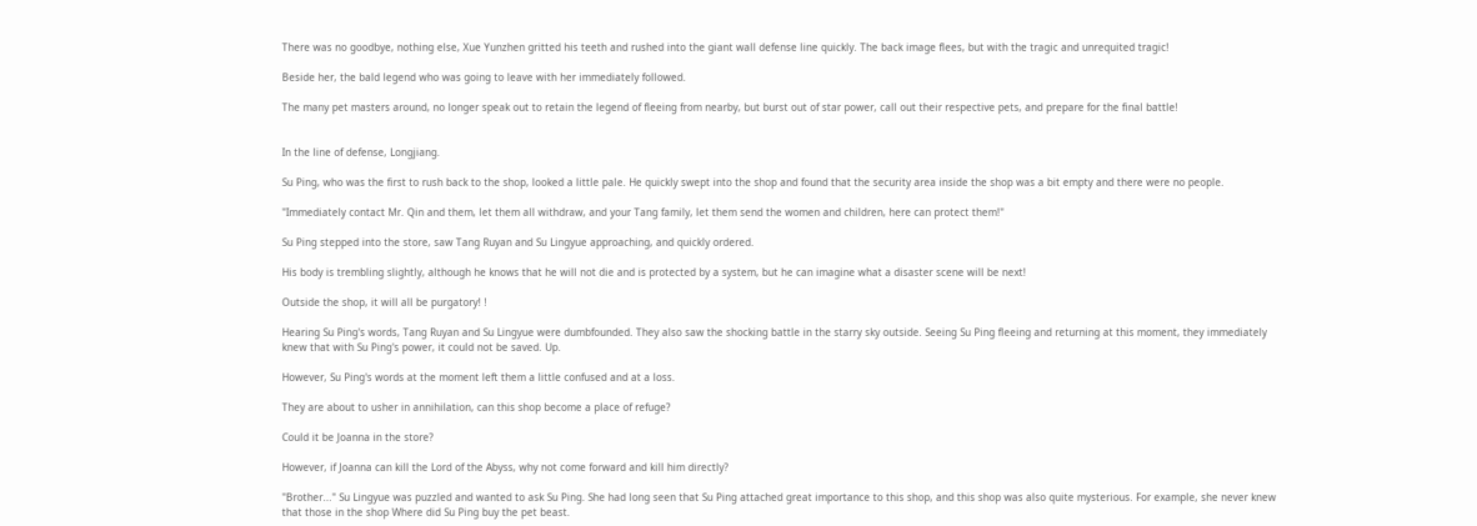There was no goodbye, nothing else, Xue Yunzhen gritted his teeth and rushed into the giant wall defense line quickly. The back image flees, but with the tragic and unrequited tragic!

Beside her, the bald legend who was going to leave with her immediately followed.

The many pet masters around, no longer speak out to retain the legend of fleeing from nearby, but burst out of star power, call out their respective pets, and prepare for the final battle!


In the line of defense, Longjiang.

Su Ping, who was the first to rush back to the shop, looked a little pale. He quickly swept into the shop and found that the security area inside the shop was a bit empty and there were no people.

"Immediately contact Mr. Qin and them, let them all withdraw, and your Tang family, let them send the women and children, here can protect them!"

Su Ping stepped into the store, saw Tang Ruyan and Su Lingyue approaching, and quickly ordered.

His body is trembling slightly, although he knows that he will not die and is protected by a system, but he can imagine what a disaster scene will be next!

Outside the shop, it will all be purgatory! !

Hearing Su Ping's words, Tang Ruyan and Su Lingyue were dumbfounded. They also saw the shocking battle in the starry sky outside. Seeing Su Ping fleeing and returning at this moment, they immediately knew that with Su Ping's power, it could not be saved. Up.

However, Su Ping's words at the moment left them a little confused and at a loss.

They are about to usher in annihilation, can this shop become a place of refuge?

Could it be Joanna in the store?

However, if Joanna can kill the Lord of the Abyss, why not come forward and kill him directly?

"Brother..." Su Lingyue was puzzled and wanted to ask Su Ping. She had long seen that Su Ping attached great importance to this shop, and this shop was also quite mysterious. For example, she never knew that those in the shop Where did Su Ping buy the pet beast.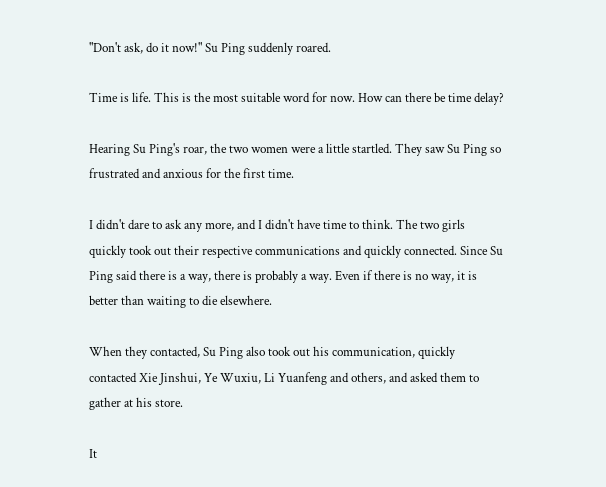"Don't ask, do it now!" Su Ping suddenly roared.

Time is life. This is the most suitable word for now. How can there be time delay?

Hearing Su Ping's roar, the two women were a little startled. They saw Su Ping so frustrated and anxious for the first time.

I didn't dare to ask any more, and I didn't have time to think. The two girls quickly took out their respective communications and quickly connected. Since Su Ping said there is a way, there is probably a way. Even if there is no way, it is better than waiting to die elsewhere.

When they contacted, Su Ping also took out his communication, quickly contacted Xie Jinshui, Ye Wuxiu, Li Yuanfeng and others, and asked them to gather at his store.

It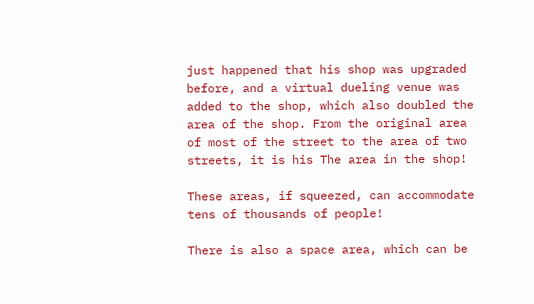just happened that his shop was upgraded before, and a virtual dueling venue was added to the shop, which also doubled the area of the shop. From the original area of most of the street to the area of two streets, it is his The area in the shop!

These areas, if squeezed, can accommodate tens of thousands of people!

There is also a space area, which can be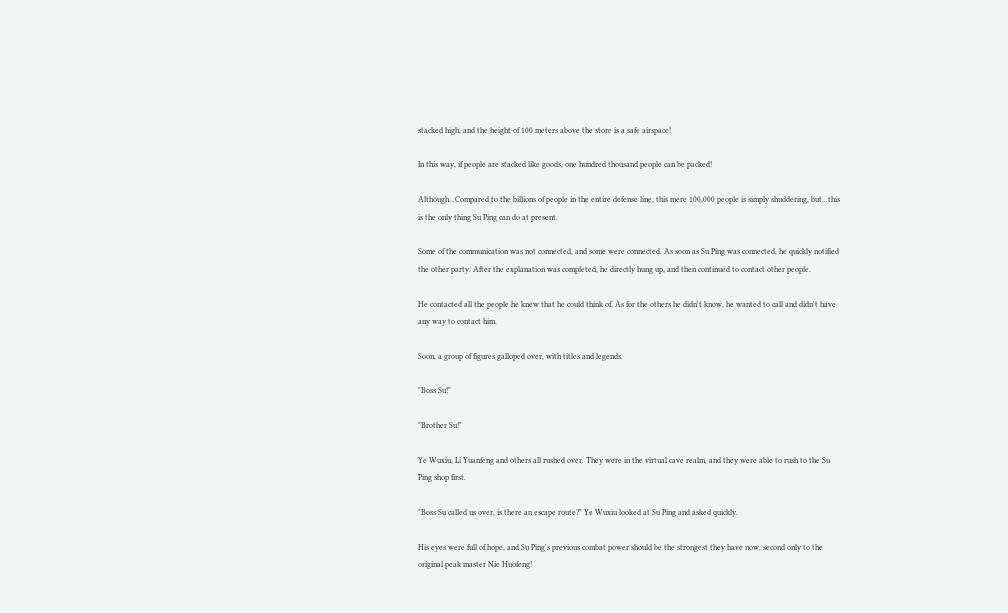stacked high, and the height of 100 meters above the store is a safe airspace!

In this way, if people are stacked like goods, one hundred thousand people can be packed!

Although...Compared to the billions of people in the entire defense line, this mere 100,000 people is simply shuddering, but...this is the only thing Su Ping can do at present.

Some of the communication was not connected, and some were connected. As soon as Su Ping was connected, he quickly notified the other party. After the explanation was completed, he directly hung up, and then continued to contact other people.

He contacted all the people he knew that he could think of. As for the others he didn't know, he wanted to call and didn't have any way to contact him.

Soon, a group of figures galloped over, with titles and legends.

"Boss Su!"

"Brother Su!"

Ye Wuxiu, Li Yuanfeng and others all rushed over. They were in the virtual cave realm, and they were able to rush to the Su Ping shop first.

"Boss Su called us over, is there an escape route?" Ye Wuxiu looked at Su Ping and asked quickly.

His eyes were full of hope, and Su Ping's previous combat power should be the strongest they have now, second only to the original peak master Nie Huofeng!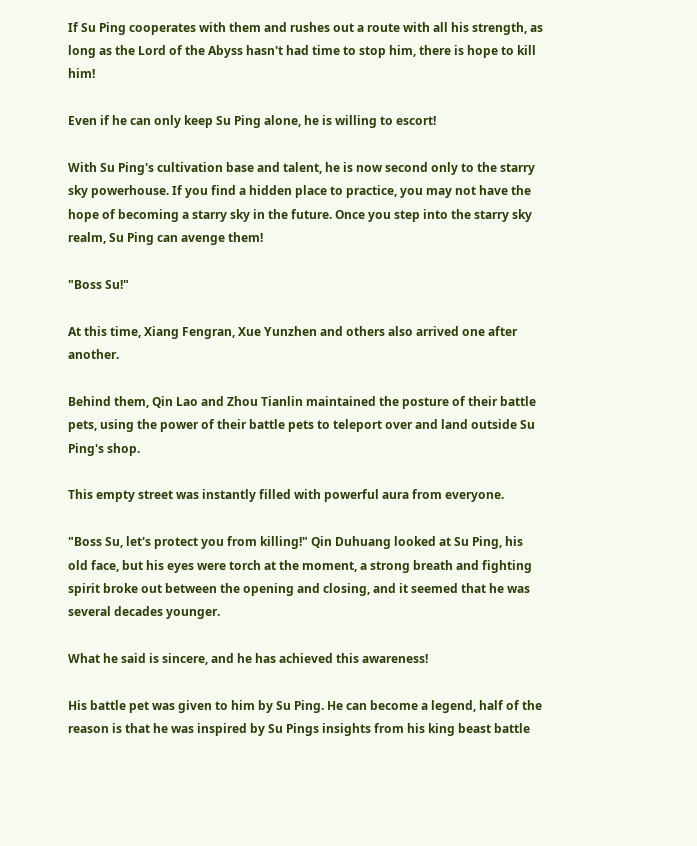If Su Ping cooperates with them and rushes out a route with all his strength, as long as the Lord of the Abyss hasn't had time to stop him, there is hope to kill him!

Even if he can only keep Su Ping alone, he is willing to escort!

With Su Ping's cultivation base and talent, he is now second only to the starry sky powerhouse. If you find a hidden place to practice, you may not have the hope of becoming a starry sky in the future. Once you step into the starry sky realm, Su Ping can avenge them!

"Boss Su!"

At this time, Xiang Fengran, Xue Yunzhen and others also arrived one after another.

Behind them, Qin Lao and Zhou Tianlin maintained the posture of their battle pets, using the power of their battle pets to teleport over and land outside Su Ping's shop.

This empty street was instantly filled with powerful aura from everyone.

"Boss Su, let's protect you from killing!" Qin Duhuang looked at Su Ping, his old face, but his eyes were torch at the moment, a strong breath and fighting spirit broke out between the opening and closing, and it seemed that he was several decades younger.

What he said is sincere, and he has achieved this awareness!

His battle pet was given to him by Su Ping. He can become a legend, half of the reason is that he was inspired by Su Pings insights from his king beast battle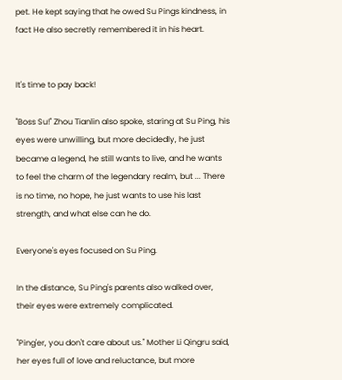pet. He kept saying that he owed Su Pings kindness, in fact He also secretly remembered it in his heart.


It's time to pay back!

"Boss Su!" Zhou Tianlin also spoke, staring at Su Ping, his eyes were unwilling, but more decidedly, he just became a legend, he still wants to live, and he wants to feel the charm of the legendary realm, but ... There is no time, no hope, he just wants to use his last strength, and what else can he do.

Everyone's eyes focused on Su Ping.

In the distance, Su Ping's parents also walked over, their eyes were extremely complicated.

"Ping'er, you don't care about us." Mother Li Qingru said, her eyes full of love and reluctance, but more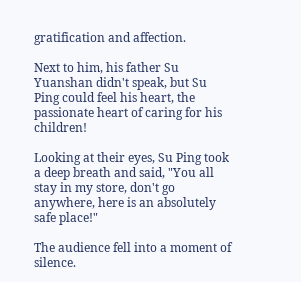gratification and affection.

Next to him, his father Su Yuanshan didn't speak, but Su Ping could feel his heart, the passionate heart of caring for his children!

Looking at their eyes, Su Ping took a deep breath and said, "You all stay in my store, don't go anywhere, here is an absolutely safe place!"

The audience fell into a moment of silence.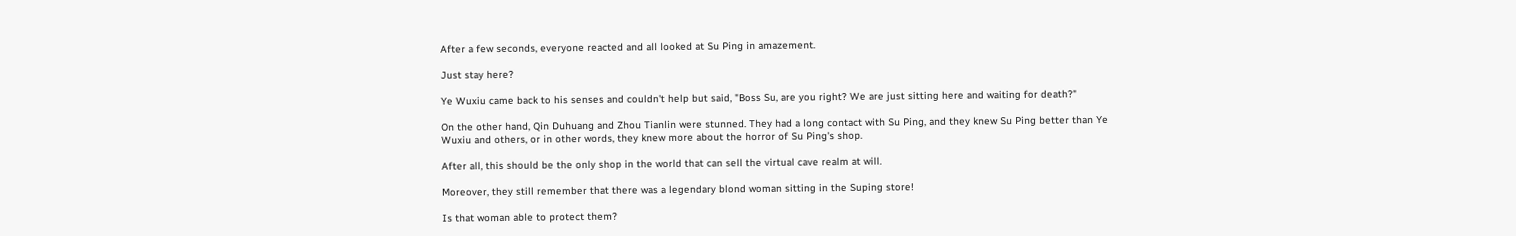After a few seconds, everyone reacted and all looked at Su Ping in amazement.

Just stay here?

Ye Wuxiu came back to his senses and couldn't help but said, "Boss Su, are you right? We are just sitting here and waiting for death?"

On the other hand, Qin Duhuang and Zhou Tianlin were stunned. They had a long contact with Su Ping, and they knew Su Ping better than Ye Wuxiu and others, or in other words, they knew more about the horror of Su Ping's shop.

After all, this should be the only shop in the world that can sell the virtual cave realm at will.

Moreover, they still remember that there was a legendary blond woman sitting in the Suping store!

Is that woman able to protect them?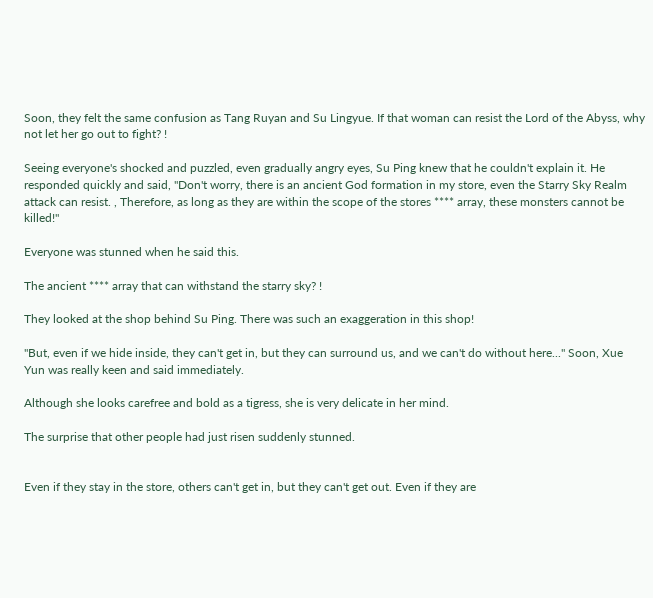Soon, they felt the same confusion as Tang Ruyan and Su Lingyue. If that woman can resist the Lord of the Abyss, why not let her go out to fight? !

Seeing everyone's shocked and puzzled, even gradually angry eyes, Su Ping knew that he couldn't explain it. He responded quickly and said, "Don't worry, there is an ancient God formation in my store, even the Starry Sky Realm attack can resist. , Therefore, as long as they are within the scope of the stores **** array, these monsters cannot be killed!"

Everyone was stunned when he said this.

The ancient **** array that can withstand the starry sky? !

They looked at the shop behind Su Ping. There was such an exaggeration in this shop!

"But, even if we hide inside, they can't get in, but they can surround us, and we can't do without here..." Soon, Xue Yun was really keen and said immediately.

Although she looks carefree and bold as a tigress, she is very delicate in her mind.

The surprise that other people had just risen suddenly stunned.


Even if they stay in the store, others can't get in, but they can't get out. Even if they are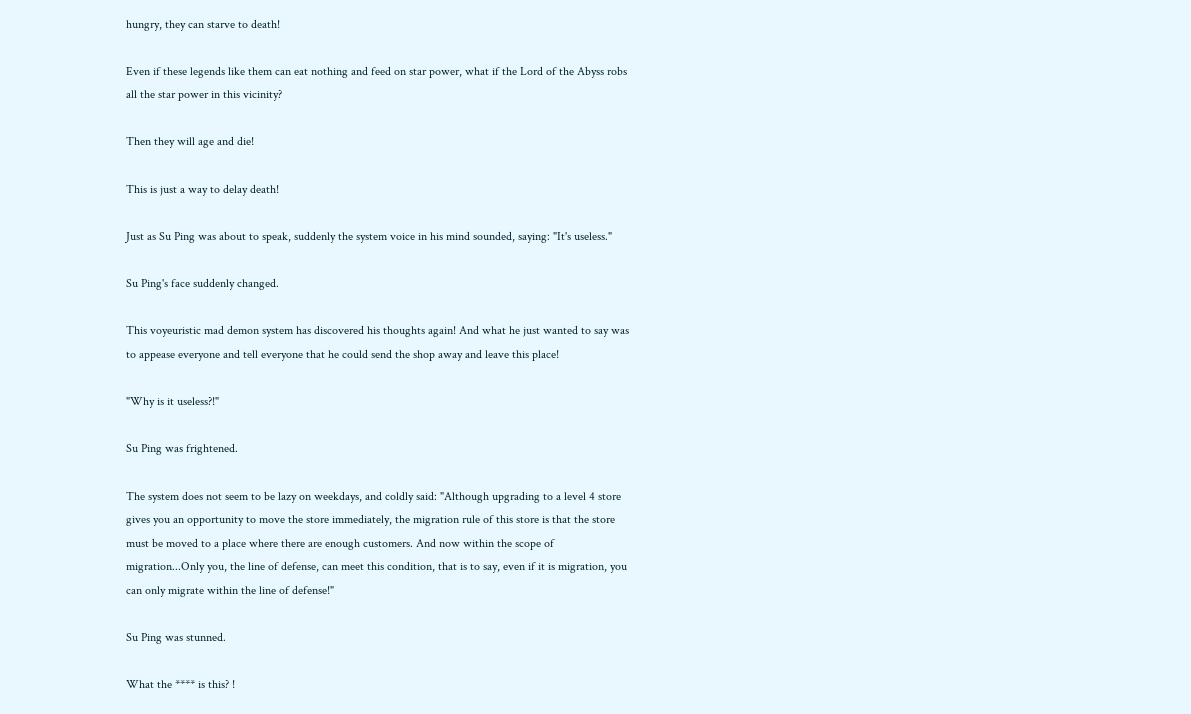hungry, they can starve to death!

Even if these legends like them can eat nothing and feed on star power, what if the Lord of the Abyss robs all the star power in this vicinity?

Then they will age and die!

This is just a way to delay death!

Just as Su Ping was about to speak, suddenly the system voice in his mind sounded, saying: "It's useless."

Su Ping's face suddenly changed.

This voyeuristic mad demon system has discovered his thoughts again! And what he just wanted to say was to appease everyone and tell everyone that he could send the shop away and leave this place!

"Why is it useless?!"

Su Ping was frightened.

The system does not seem to be lazy on weekdays, and coldly said: "Although upgrading to a level 4 store gives you an opportunity to move the store immediately, the migration rule of this store is that the store must be moved to a place where there are enough customers. And now within the scope of migration...Only you, the line of defense, can meet this condition, that is to say, even if it is migration, you can only migrate within the line of defense!"

Su Ping was stunned.

What the **** is this? !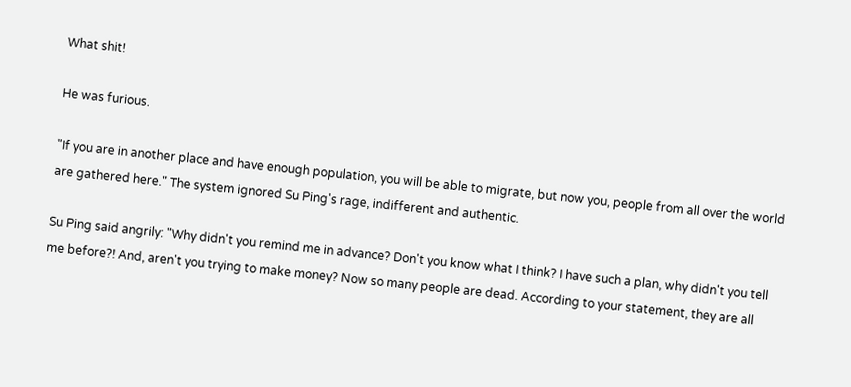What shit!

He was furious.

"If you are in another place and have enough population, you will be able to migrate, but now you, people from all over the world are gathered here." The system ignored Su Ping's rage, indifferent and authentic.

Su Ping said angrily: "Why didn't you remind me in advance? Don't you know what I think? I have such a plan, why didn't you tell me before?! And, aren't you trying to make money? Now so many people are dead. According to your statement, they are all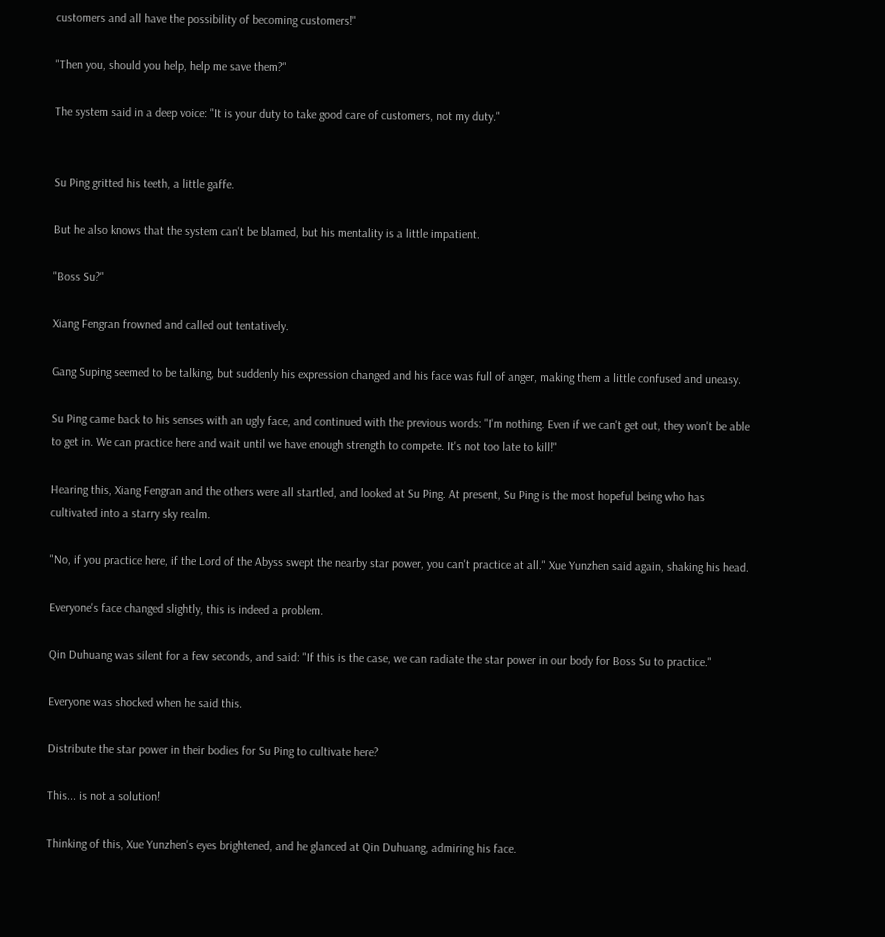customers and all have the possibility of becoming customers!"

"Then you, should you help, help me save them?"

The system said in a deep voice: "It is your duty to take good care of customers, not my duty."


Su Ping gritted his teeth, a little gaffe.

But he also knows that the system can't be blamed, but his mentality is a little impatient.

"Boss Su?"

Xiang Fengran frowned and called out tentatively.

Gang Suping seemed to be talking, but suddenly his expression changed and his face was full of anger, making them a little confused and uneasy.

Su Ping came back to his senses with an ugly face, and continued with the previous words: "I'm nothing. Even if we can't get out, they won't be able to get in. We can practice here and wait until we have enough strength to compete. It's not too late to kill!"

Hearing this, Xiang Fengran and the others were all startled, and looked at Su Ping. At present, Su Ping is the most hopeful being who has cultivated into a starry sky realm.

"No, if you practice here, if the Lord of the Abyss swept the nearby star power, you can't practice at all." Xue Yunzhen said again, shaking his head.

Everyone's face changed slightly, this is indeed a problem.

Qin Duhuang was silent for a few seconds, and said: "If this is the case, we can radiate the star power in our body for Boss Su to practice."

Everyone was shocked when he said this.

Distribute the star power in their bodies for Su Ping to cultivate here?

This... is not a solution!

Thinking of this, Xue Yunzhen's eyes brightened, and he glanced at Qin Duhuang, admiring his face.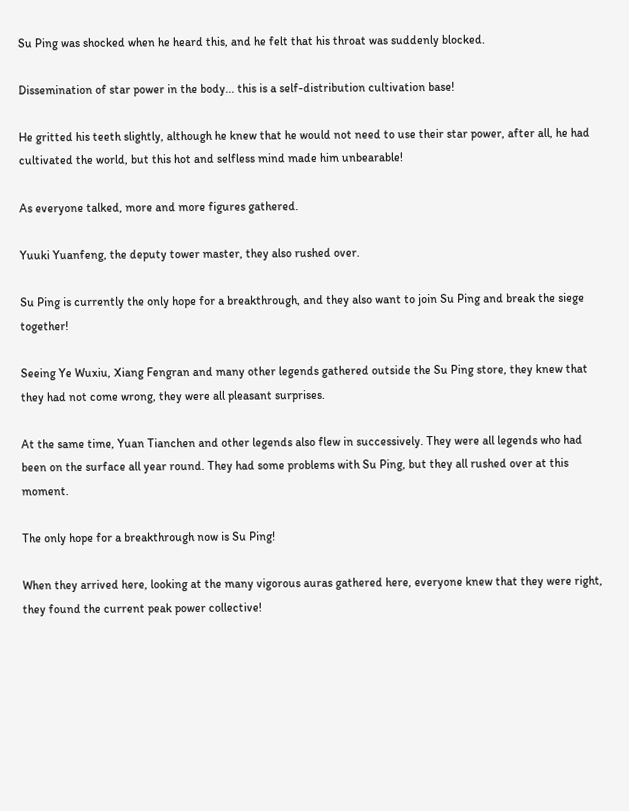Su Ping was shocked when he heard this, and he felt that his throat was suddenly blocked.

Dissemination of star power in the body... this is a self-distribution cultivation base!

He gritted his teeth slightly, although he knew that he would not need to use their star power, after all, he had cultivated the world, but this hot and selfless mind made him unbearable!

As everyone talked, more and more figures gathered.

Yuuki Yuanfeng, the deputy tower master, they also rushed over.

Su Ping is currently the only hope for a breakthrough, and they also want to join Su Ping and break the siege together!

Seeing Ye Wuxiu, Xiang Fengran and many other legends gathered outside the Su Ping store, they knew that they had not come wrong, they were all pleasant surprises.

At the same time, Yuan Tianchen and other legends also flew in successively. They were all legends who had been on the surface all year round. They had some problems with Su Ping, but they all rushed over at this moment.

The only hope for a breakthrough now is Su Ping!

When they arrived here, looking at the many vigorous auras gathered here, everyone knew that they were right, they found the current peak power collective!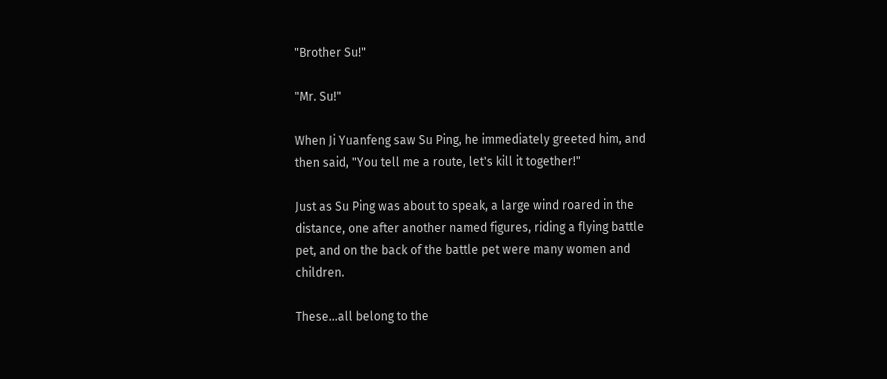"Brother Su!"

"Mr. Su!"

When Ji Yuanfeng saw Su Ping, he immediately greeted him, and then said, "You tell me a route, let's kill it together!"

Just as Su Ping was about to speak, a large wind roared in the distance, one after another named figures, riding a flying battle pet, and on the back of the battle pet were many women and children.

These...all belong to the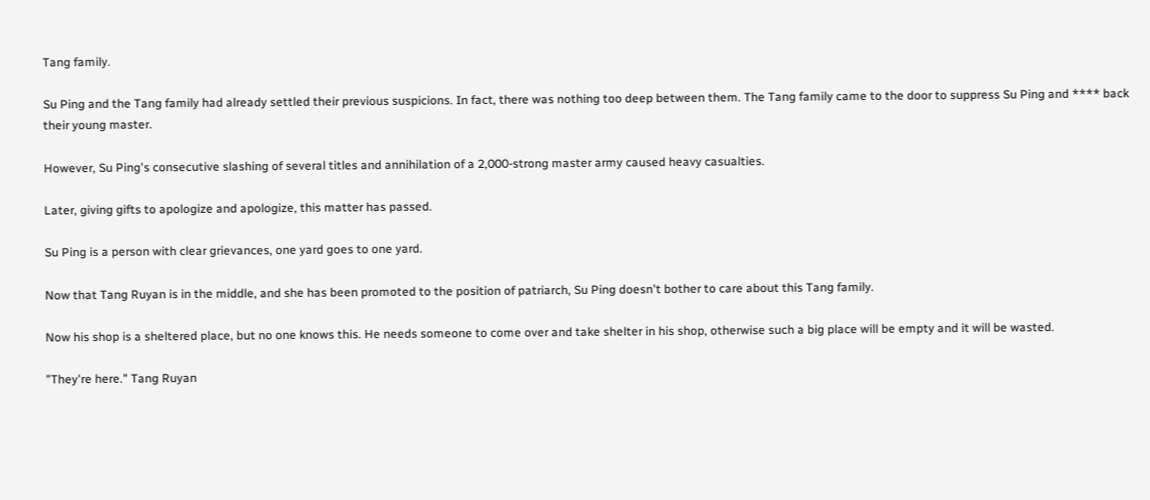Tang family.

Su Ping and the Tang family had already settled their previous suspicions. In fact, there was nothing too deep between them. The Tang family came to the door to suppress Su Ping and **** back their young master.

However, Su Ping's consecutive slashing of several titles and annihilation of a 2,000-strong master army caused heavy casualties.

Later, giving gifts to apologize and apologize, this matter has passed.

Su Ping is a person with clear grievances, one yard goes to one yard.

Now that Tang Ruyan is in the middle, and she has been promoted to the position of patriarch, Su Ping doesn't bother to care about this Tang family.

Now his shop is a sheltered place, but no one knows this. He needs someone to come over and take shelter in his shop, otherwise such a big place will be empty and it will be wasted.

"They're here." Tang Ruyan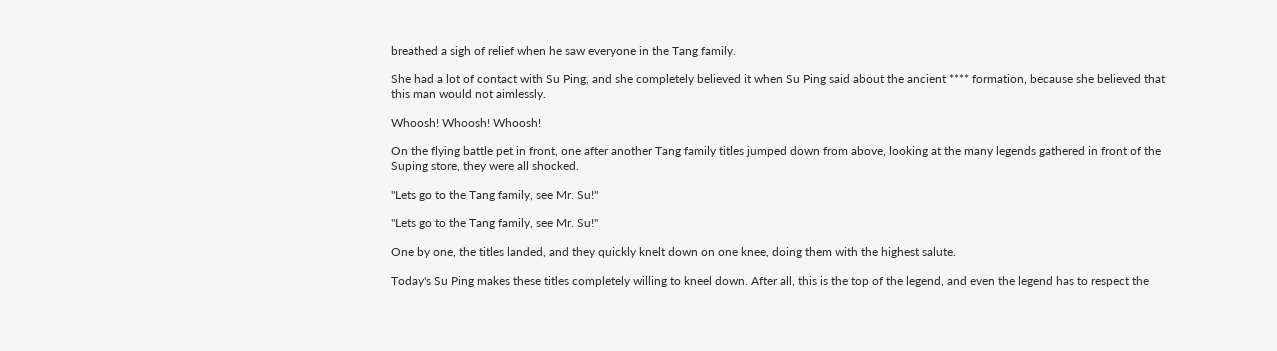breathed a sigh of relief when he saw everyone in the Tang family.

She had a lot of contact with Su Ping, and she completely believed it when Su Ping said about the ancient **** formation, because she believed that this man would not aimlessly.

Whoosh! Whoosh! Whoosh!

On the flying battle pet in front, one after another Tang family titles jumped down from above, looking at the many legends gathered in front of the Suping store, they were all shocked.

"Lets go to the Tang family, see Mr. Su!"

"Lets go to the Tang family, see Mr. Su!"

One by one, the titles landed, and they quickly knelt down on one knee, doing them with the highest salute.

Today's Su Ping makes these titles completely willing to kneel down. After all, this is the top of the legend, and even the legend has to respect the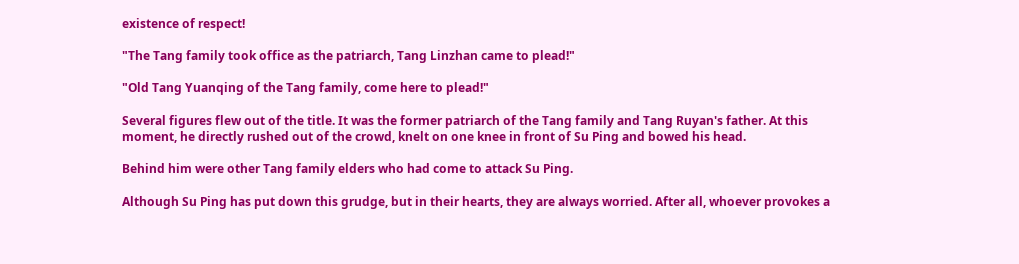existence of respect!

"The Tang family took office as the patriarch, Tang Linzhan came to plead!"

"Old Tang Yuanqing of the Tang family, come here to plead!"

Several figures flew out of the title. It was the former patriarch of the Tang family and Tang Ruyan's father. At this moment, he directly rushed out of the crowd, knelt on one knee in front of Su Ping and bowed his head.

Behind him were other Tang family elders who had come to attack Su Ping.

Although Su Ping has put down this grudge, but in their hearts, they are always worried. After all, whoever provokes a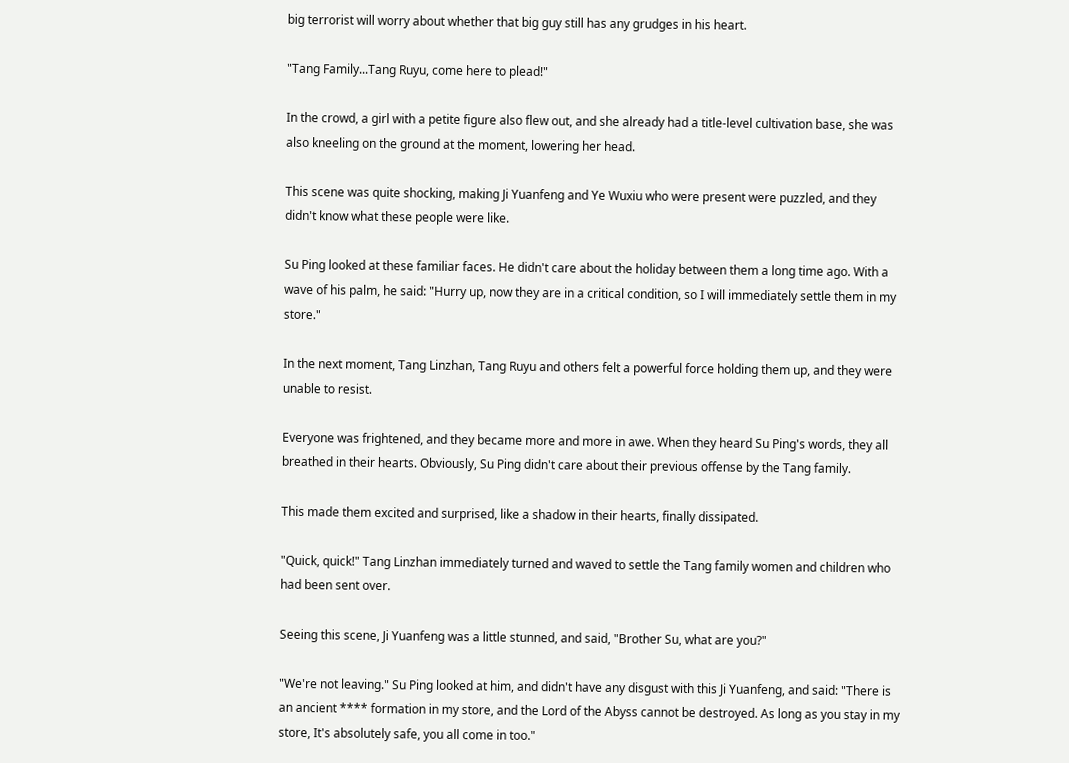big terrorist will worry about whether that big guy still has any grudges in his heart.

"Tang Family...Tang Ruyu, come here to plead!"

In the crowd, a girl with a petite figure also flew out, and she already had a title-level cultivation base, she was also kneeling on the ground at the moment, lowering her head.

This scene was quite shocking, making Ji Yuanfeng and Ye Wuxiu who were present were puzzled, and they didn't know what these people were like.

Su Ping looked at these familiar faces. He didn't care about the holiday between them a long time ago. With a wave of his palm, he said: "Hurry up, now they are in a critical condition, so I will immediately settle them in my store."

In the next moment, Tang Linzhan, Tang Ruyu and others felt a powerful force holding them up, and they were unable to resist.

Everyone was frightened, and they became more and more in awe. When they heard Su Ping's words, they all breathed in their hearts. Obviously, Su Ping didn't care about their previous offense by the Tang family.

This made them excited and surprised, like a shadow in their hearts, finally dissipated.

"Quick, quick!" Tang Linzhan immediately turned and waved to settle the Tang family women and children who had been sent over.

Seeing this scene, Ji Yuanfeng was a little stunned, and said, "Brother Su, what are you?"

"We're not leaving." Su Ping looked at him, and didn't have any disgust with this Ji Yuanfeng, and said: "There is an ancient **** formation in my store, and the Lord of the Abyss cannot be destroyed. As long as you stay in my store, It's absolutely safe, you all come in too."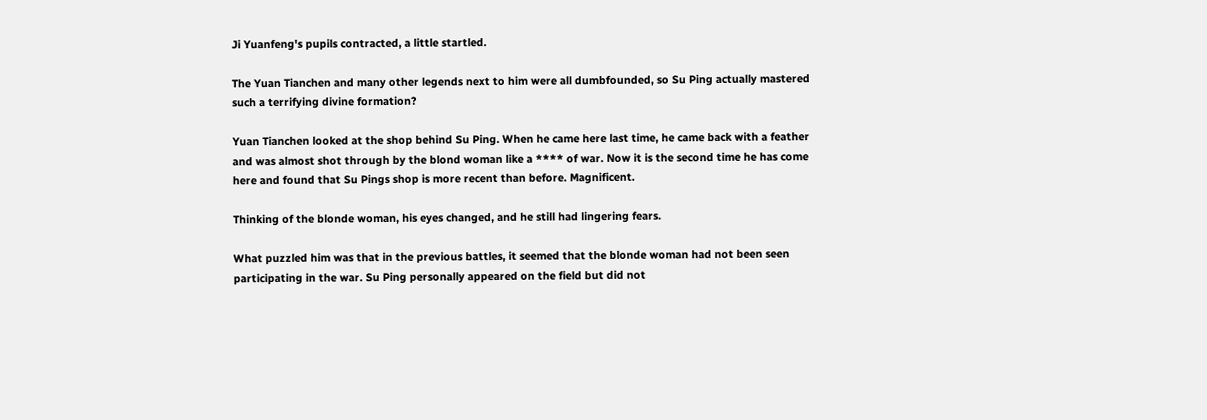Ji Yuanfeng's pupils contracted, a little startled.

The Yuan Tianchen and many other legends next to him were all dumbfounded, so Su Ping actually mastered such a terrifying divine formation?

Yuan Tianchen looked at the shop behind Su Ping. When he came here last time, he came back with a feather and was almost shot through by the blond woman like a **** of war. Now it is the second time he has come here and found that Su Pings shop is more recent than before. Magnificent.

Thinking of the blonde woman, his eyes changed, and he still had lingering fears.

What puzzled him was that in the previous battles, it seemed that the blonde woman had not been seen participating in the war. Su Ping personally appeared on the field but did not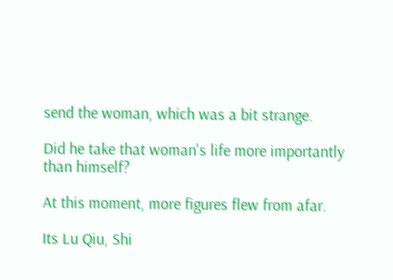send the woman, which was a bit strange.

Did he take that woman's life more importantly than himself?

At this moment, more figures flew from afar.

Its Lu Qiu, Shi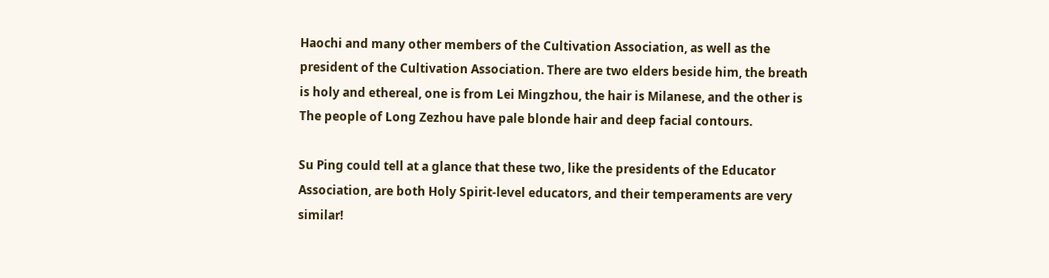Haochi and many other members of the Cultivation Association, as well as the president of the Cultivation Association. There are two elders beside him, the breath is holy and ethereal, one is from Lei Mingzhou, the hair is Milanese, and the other is The people of Long Zezhou have pale blonde hair and deep facial contours.

Su Ping could tell at a glance that these two, like the presidents of the Educator Association, are both Holy Spirit-level educators, and their temperaments are very similar!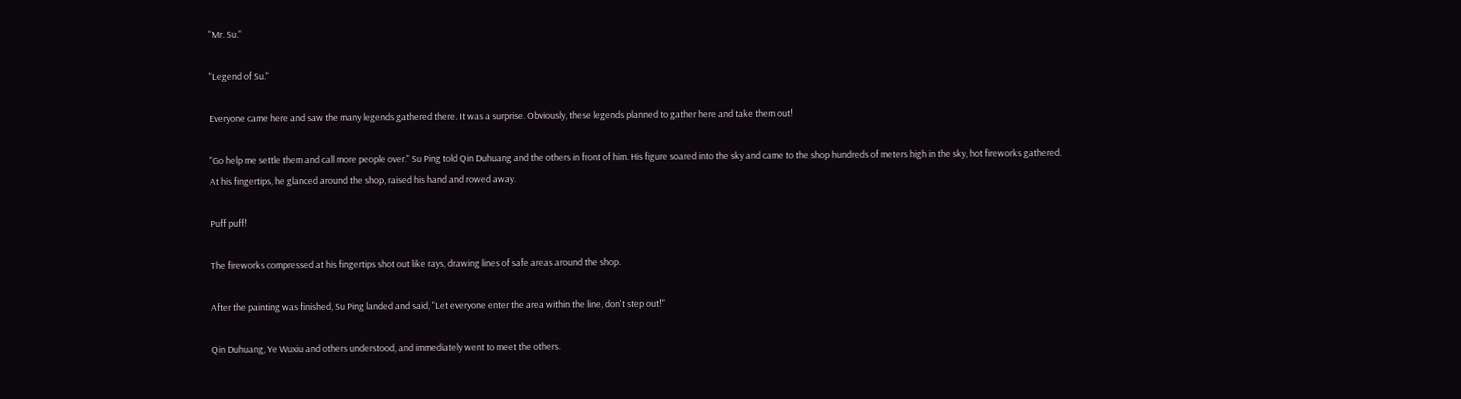"Mr. Su."

"Legend of Su."

Everyone came here and saw the many legends gathered there. It was a surprise. Obviously, these legends planned to gather here and take them out!

"Go help me settle them and call more people over." Su Ping told Qin Duhuang and the others in front of him. His figure soared into the sky and came to the shop hundreds of meters high in the sky, hot fireworks gathered. At his fingertips, he glanced around the shop, raised his hand and rowed away.

Puff puff!

The fireworks compressed at his fingertips shot out like rays, drawing lines of safe areas around the shop.

After the painting was finished, Su Ping landed and said, "Let everyone enter the area within the line, don't step out!"

Qin Duhuang, Ye Wuxiu and others understood, and immediately went to meet the others.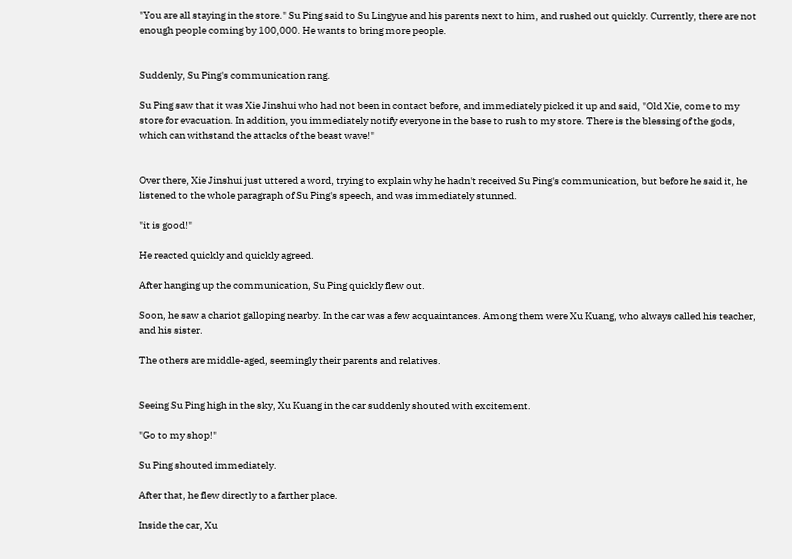"You are all staying in the store." Su Ping said to Su Lingyue and his parents next to him, and rushed out quickly. Currently, there are not enough people coming by 100,000. He wants to bring more people.


Suddenly, Su Ping's communication rang.

Su Ping saw that it was Xie Jinshui who had not been in contact before, and immediately picked it up and said, "Old Xie, come to my store for evacuation. In addition, you immediately notify everyone in the base to rush to my store. There is the blessing of the gods, which can withstand the attacks of the beast wave!"


Over there, Xie Jinshui just uttered a word, trying to explain why he hadn't received Su Ping's communication, but before he said it, he listened to the whole paragraph of Su Ping's speech, and was immediately stunned.

"it is good!"

He reacted quickly and quickly agreed.

After hanging up the communication, Su Ping quickly flew out.

Soon, he saw a chariot galloping nearby. In the car was a few acquaintances. Among them were Xu Kuang, who always called his teacher, and his sister.

The others are middle-aged, seemingly their parents and relatives.


Seeing Su Ping high in the sky, Xu Kuang in the car suddenly shouted with excitement.

"Go to my shop!"

Su Ping shouted immediately.

After that, he flew directly to a farther place.

Inside the car, Xu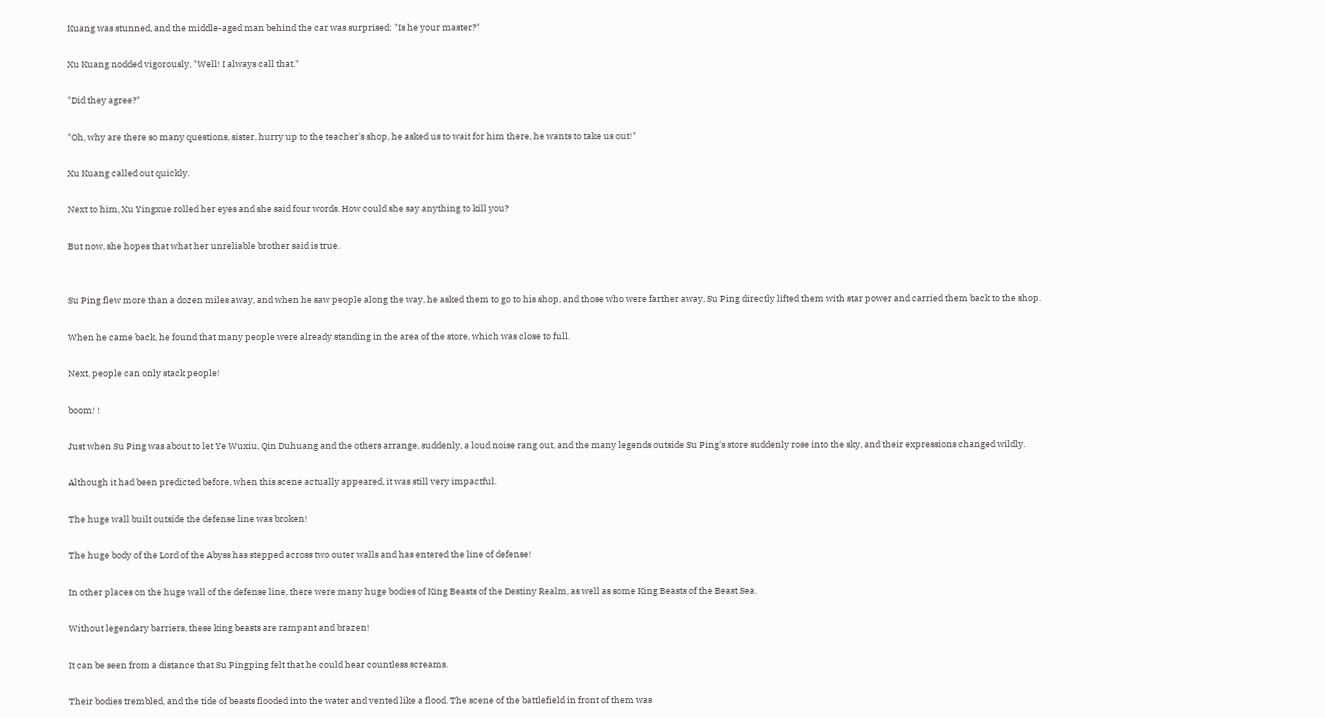Kuang was stunned, and the middle-aged man behind the car was surprised: "Is he your master?"

Xu Kuang nodded vigorously, "Well! I always call that."

"Did they agree?"

"Oh, why are there so many questions, sister, hurry up to the teacher's shop, he asked us to wait for him there, he wants to take us out!"

Xu Kuang called out quickly.

Next to him, Xu Yingxue rolled her eyes and she said four words. How could she say anything to kill you?

But now, she hopes that what her unreliable brother said is true.


Su Ping flew more than a dozen miles away, and when he saw people along the way, he asked them to go to his shop, and those who were farther away, Su Ping directly lifted them with star power and carried them back to the shop.

When he came back, he found that many people were already standing in the area of the store, which was close to full.

Next, people can only stack people!

boom! !

Just when Su Ping was about to let Ye Wuxiu, Qin Duhuang and the others arrange, suddenly, a loud noise rang out, and the many legends outside Su Ping's store suddenly rose into the sky, and their expressions changed wildly.

Although it had been predicted before, when this scene actually appeared, it was still very impactful.

The huge wall built outside the defense line was broken!

The huge body of the Lord of the Abyss has stepped across two outer walls and has entered the line of defense!

In other places on the huge wall of the defense line, there were many huge bodies of King Beasts of the Destiny Realm, as well as some King Beasts of the Beast Sea.

Without legendary barriers, these king beasts are rampant and brazen!

It can be seen from a distance that Su Pingping felt that he could hear countless screams.

Their bodies trembled, and the tide of beasts flooded into the water and vented like a flood. The scene of the battlefield in front of them was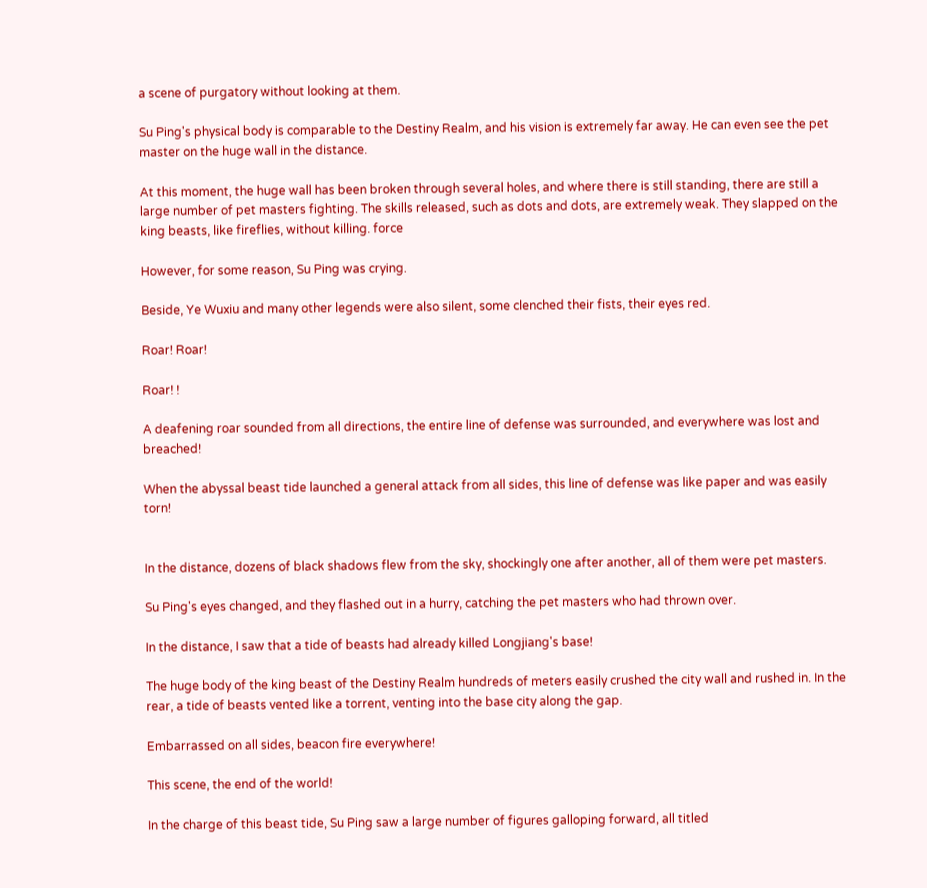a scene of purgatory without looking at them.

Su Ping's physical body is comparable to the Destiny Realm, and his vision is extremely far away. He can even see the pet master on the huge wall in the distance.

At this moment, the huge wall has been broken through several holes, and where there is still standing, there are still a large number of pet masters fighting. The skills released, such as dots and dots, are extremely weak. They slapped on the king beasts, like fireflies, without killing. force

However, for some reason, Su Ping was crying.

Beside, Ye Wuxiu and many other legends were also silent, some clenched their fists, their eyes red.

Roar! Roar!

Roar! !

A deafening roar sounded from all directions, the entire line of defense was surrounded, and everywhere was lost and breached!

When the abyssal beast tide launched a general attack from all sides, this line of defense was like paper and was easily torn!


In the distance, dozens of black shadows flew from the sky, shockingly one after another, all of them were pet masters.

Su Ping's eyes changed, and they flashed out in a hurry, catching the pet masters who had thrown over.

In the distance, I saw that a tide of beasts had already killed Longjiang's base!

The huge body of the king beast of the Destiny Realm hundreds of meters easily crushed the city wall and rushed in. In the rear, a tide of beasts vented like a torrent, venting into the base city along the gap.

Embarrassed on all sides, beacon fire everywhere!

This scene, the end of the world!

In the charge of this beast tide, Su Ping saw a large number of figures galloping forward, all titled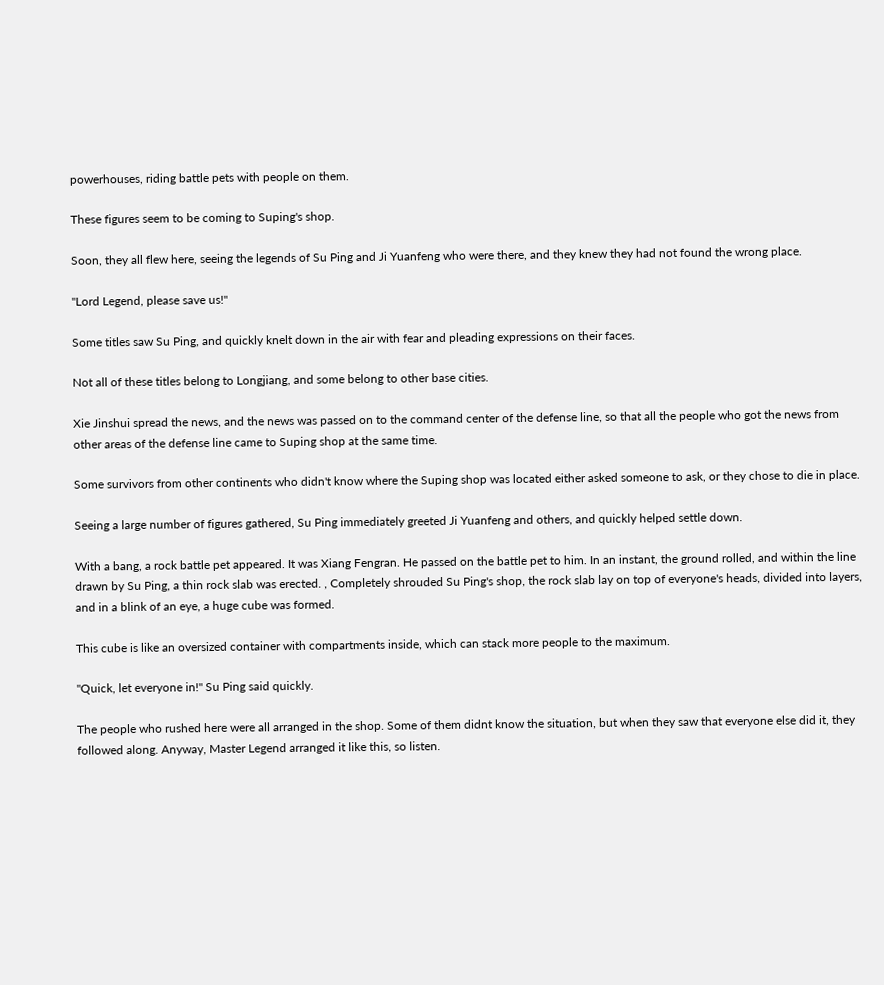powerhouses, riding battle pets with people on them.

These figures seem to be coming to Suping's shop.

Soon, they all flew here, seeing the legends of Su Ping and Ji Yuanfeng who were there, and they knew they had not found the wrong place.

"Lord Legend, please save us!"

Some titles saw Su Ping, and quickly knelt down in the air with fear and pleading expressions on their faces.

Not all of these titles belong to Longjiang, and some belong to other base cities.

Xie Jinshui spread the news, and the news was passed on to the command center of the defense line, so that all the people who got the news from other areas of the defense line came to Suping shop at the same time.

Some survivors from other continents who didn't know where the Suping shop was located either asked someone to ask, or they chose to die in place.

Seeing a large number of figures gathered, Su Ping immediately greeted Ji Yuanfeng and others, and quickly helped settle down.

With a bang, a rock battle pet appeared. It was Xiang Fengran. He passed on the battle pet to him. In an instant, the ground rolled, and within the line drawn by Su Ping, a thin rock slab was erected. , Completely shrouded Su Ping's shop, the rock slab lay on top of everyone's heads, divided into layers, and in a blink of an eye, a huge cube was formed.

This cube is like an oversized container with compartments inside, which can stack more people to the maximum.

"Quick, let everyone in!" Su Ping said quickly.

The people who rushed here were all arranged in the shop. Some of them didnt know the situation, but when they saw that everyone else did it, they followed along. Anyway, Master Legend arranged it like this, so listen.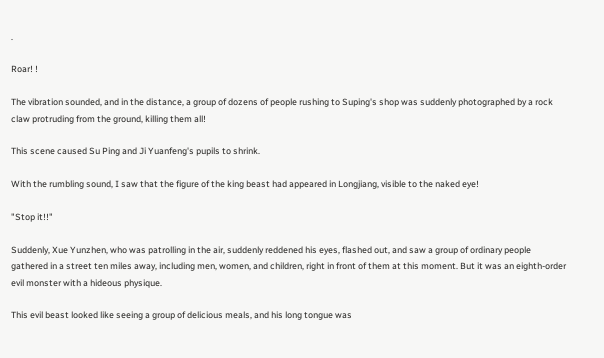.

Roar! !

The vibration sounded, and in the distance, a group of dozens of people rushing to Suping's shop was suddenly photographed by a rock claw protruding from the ground, killing them all!

This scene caused Su Ping and Ji Yuanfeng's pupils to shrink.

With the rumbling sound, I saw that the figure of the king beast had appeared in Longjiang, visible to the naked eye!

"Stop it!!"

Suddenly, Xue Yunzhen, who was patrolling in the air, suddenly reddened his eyes, flashed out, and saw a group of ordinary people gathered in a street ten miles away, including men, women, and children, right in front of them at this moment. But it was an eighth-order evil monster with a hideous physique.

This evil beast looked like seeing a group of delicious meals, and his long tongue was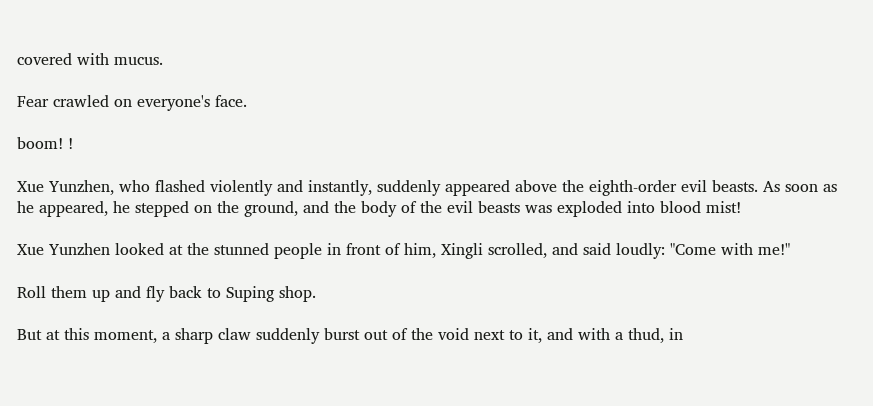covered with mucus.

Fear crawled on everyone's face.

boom! !

Xue Yunzhen, who flashed violently and instantly, suddenly appeared above the eighth-order evil beasts. As soon as he appeared, he stepped on the ground, and the body of the evil beasts was exploded into blood mist!

Xue Yunzhen looked at the stunned people in front of him, Xingli scrolled, and said loudly: "Come with me!"

Roll them up and fly back to Suping shop.

But at this moment, a sharp claw suddenly burst out of the void next to it, and with a thud, in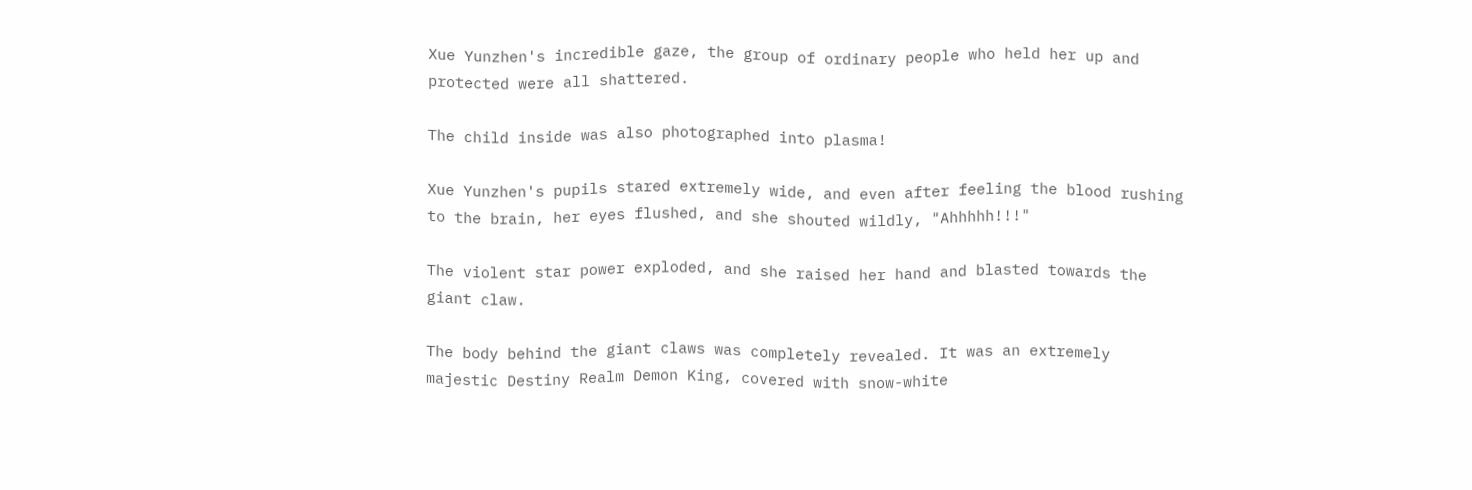Xue Yunzhen's incredible gaze, the group of ordinary people who held her up and protected were all shattered.

The child inside was also photographed into plasma!

Xue Yunzhen's pupils stared extremely wide, and even after feeling the blood rushing to the brain, her eyes flushed, and she shouted wildly, "Ahhhhh!!!"

The violent star power exploded, and she raised her hand and blasted towards the giant claw.

The body behind the giant claws was completely revealed. It was an extremely majestic Destiny Realm Demon King, covered with snow-white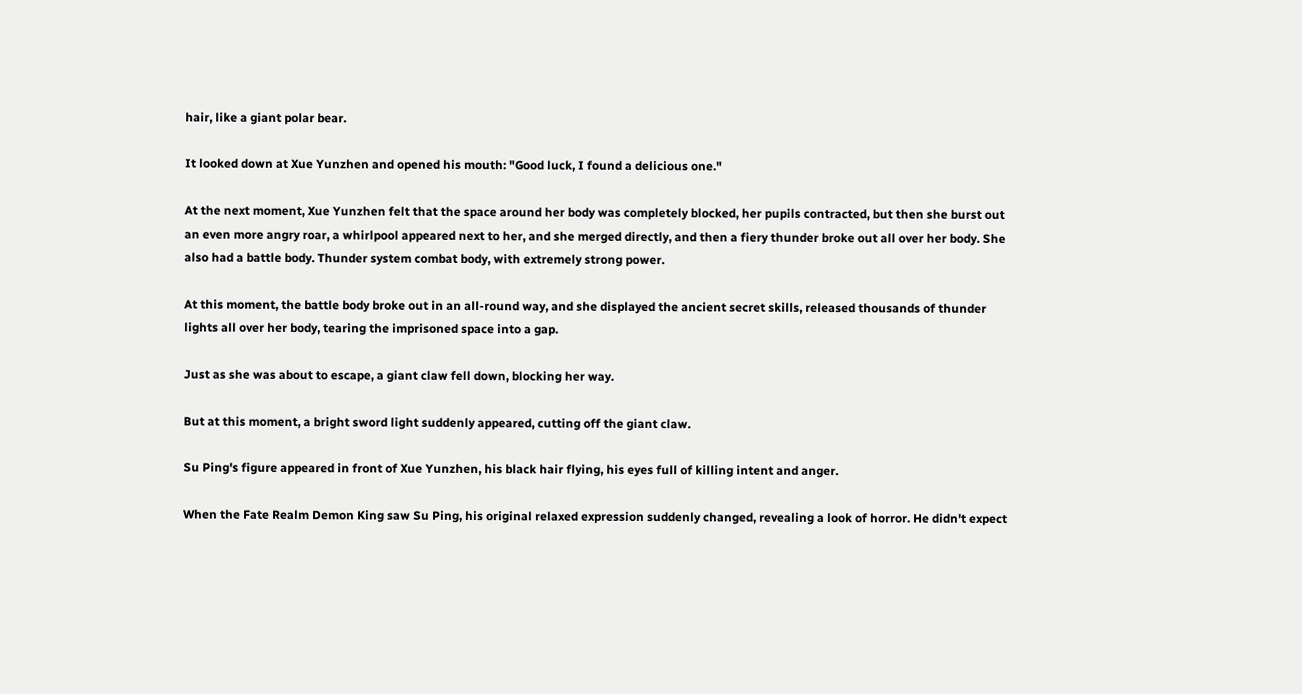hair, like a giant polar bear.

It looked down at Xue Yunzhen and opened his mouth: "Good luck, I found a delicious one."

At the next moment, Xue Yunzhen felt that the space around her body was completely blocked, her pupils contracted, but then she burst out an even more angry roar, a whirlpool appeared next to her, and she merged directly, and then a fiery thunder broke out all over her body. She also had a battle body. Thunder system combat body, with extremely strong power.

At this moment, the battle body broke out in an all-round way, and she displayed the ancient secret skills, released thousands of thunder lights all over her body, tearing the imprisoned space into a gap.

Just as she was about to escape, a giant claw fell down, blocking her way.

But at this moment, a bright sword light suddenly appeared, cutting off the giant claw.

Su Ping's figure appeared in front of Xue Yunzhen, his black hair flying, his eyes full of killing intent and anger.

When the Fate Realm Demon King saw Su Ping, his original relaxed expression suddenly changed, revealing a look of horror. He didn't expect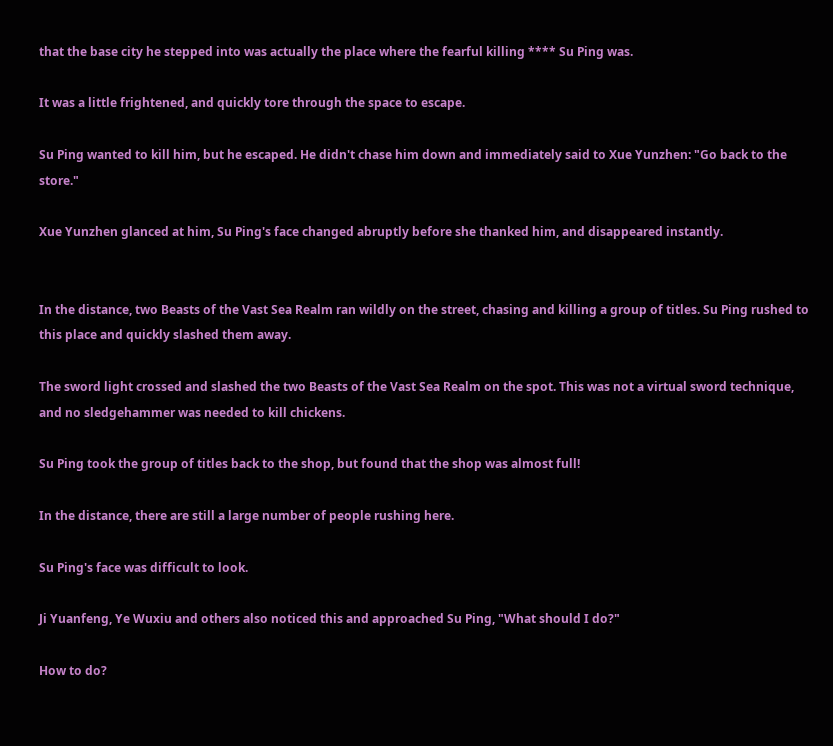that the base city he stepped into was actually the place where the fearful killing **** Su Ping was.

It was a little frightened, and quickly tore through the space to escape.

Su Ping wanted to kill him, but he escaped. He didn't chase him down and immediately said to Xue Yunzhen: "Go back to the store."

Xue Yunzhen glanced at him, Su Ping's face changed abruptly before she thanked him, and disappeared instantly.


In the distance, two Beasts of the Vast Sea Realm ran wildly on the street, chasing and killing a group of titles. Su Ping rushed to this place and quickly slashed them away.

The sword light crossed and slashed the two Beasts of the Vast Sea Realm on the spot. This was not a virtual sword technique, and no sledgehammer was needed to kill chickens.

Su Ping took the group of titles back to the shop, but found that the shop was almost full!

In the distance, there are still a large number of people rushing here.

Su Ping's face was difficult to look.

Ji Yuanfeng, Ye Wuxiu and others also noticed this and approached Su Ping, "What should I do?"

How to do?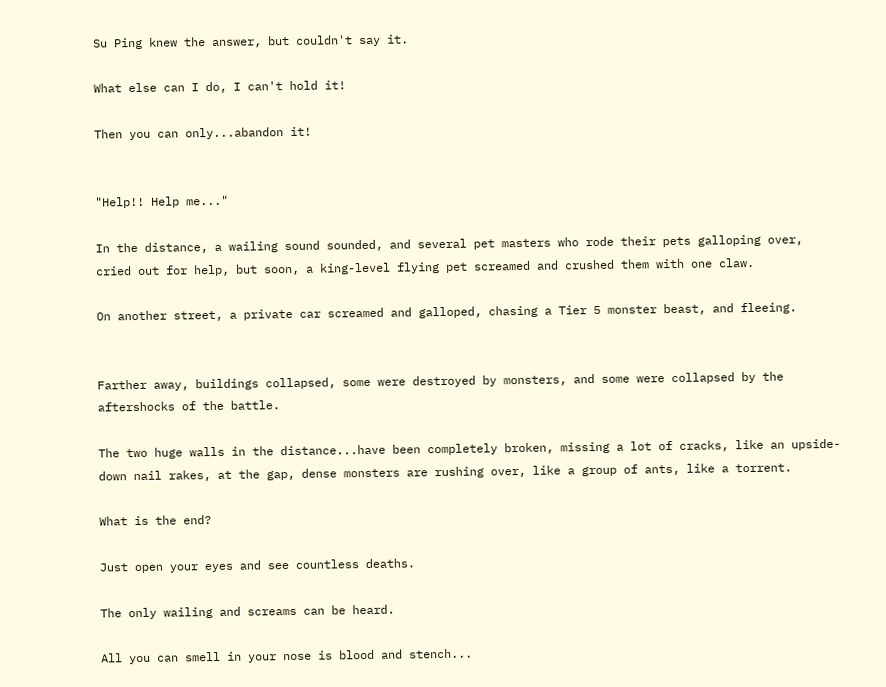Su Ping knew the answer, but couldn't say it.

What else can I do, I can't hold it!

Then you can only...abandon it!


"Help!! Help me..."

In the distance, a wailing sound sounded, and several pet masters who rode their pets galloping over, cried out for help, but soon, a king-level flying pet screamed and crushed them with one claw.

On another street, a private car screamed and galloped, chasing a Tier 5 monster beast, and fleeing.


Farther away, buildings collapsed, some were destroyed by monsters, and some were collapsed by the aftershocks of the battle.

The two huge walls in the distance...have been completely broken, missing a lot of cracks, like an upside-down nail rakes, at the gap, dense monsters are rushing over, like a group of ants, like a torrent.

What is the end?

Just open your eyes and see countless deaths.

The only wailing and screams can be heard.

All you can smell in your nose is blood and stench...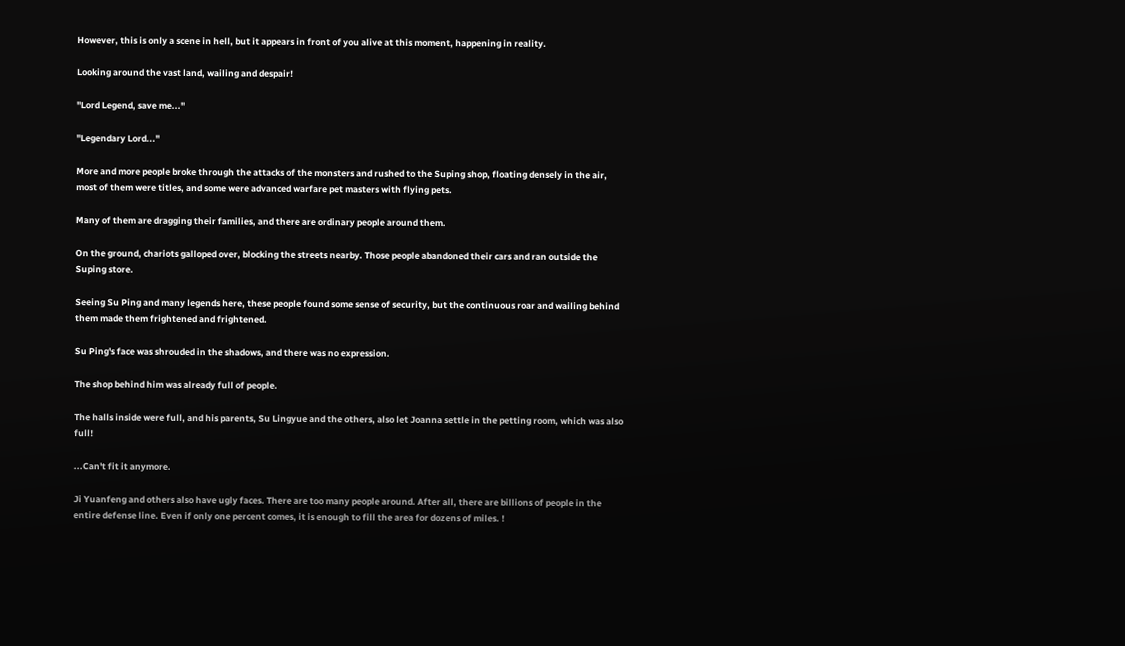However, this is only a scene in hell, but it appears in front of you alive at this moment, happening in reality.

Looking around the vast land, wailing and despair!

"Lord Legend, save me..."

"Legendary Lord..."

More and more people broke through the attacks of the monsters and rushed to the Suping shop, floating densely in the air, most of them were titles, and some were advanced warfare pet masters with flying pets.

Many of them are dragging their families, and there are ordinary people around them.

On the ground, chariots galloped over, blocking the streets nearby. Those people abandoned their cars and ran outside the Suping store.

Seeing Su Ping and many legends here, these people found some sense of security, but the continuous roar and wailing behind them made them frightened and frightened.

Su Ping's face was shrouded in the shadows, and there was no expression.

The shop behind him was already full of people.

The halls inside were full, and his parents, Su Lingyue and the others, also let Joanna settle in the petting room, which was also full!

...Can't fit it anymore.

Ji Yuanfeng and others also have ugly faces. There are too many people around. After all, there are billions of people in the entire defense line. Even if only one percent comes, it is enough to fill the area for dozens of miles. !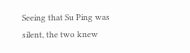Seeing that Su Ping was silent, the two knew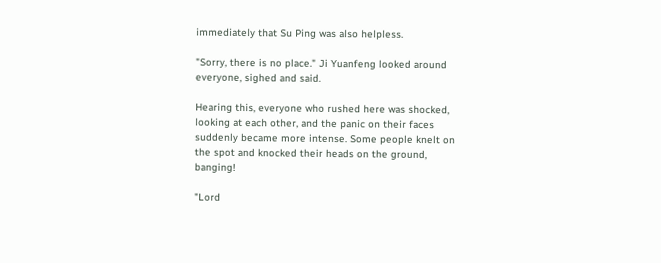immediately that Su Ping was also helpless.

"Sorry, there is no place." Ji Yuanfeng looked around everyone, sighed and said.

Hearing this, everyone who rushed here was shocked, looking at each other, and the panic on their faces suddenly became more intense. Some people knelt on the spot and knocked their heads on the ground, banging!

"Lord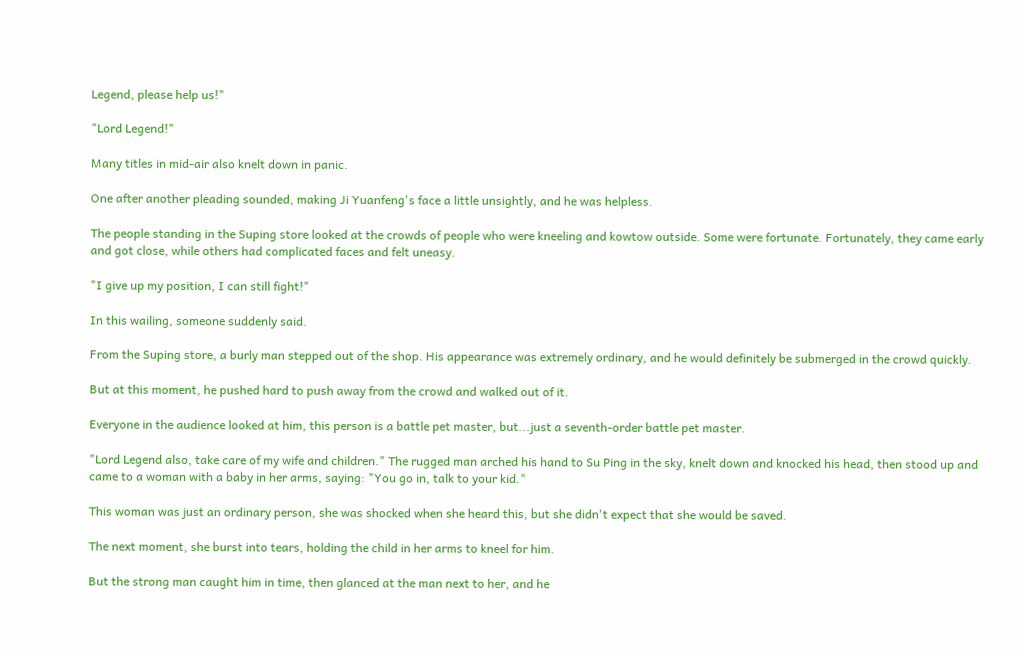Legend, please help us!"

"Lord Legend!"

Many titles in mid-air also knelt down in panic.

One after another pleading sounded, making Ji Yuanfeng's face a little unsightly, and he was helpless.

The people standing in the Suping store looked at the crowds of people who were kneeling and kowtow outside. Some were fortunate. Fortunately, they came early and got close, while others had complicated faces and felt uneasy.

"I give up my position, I can still fight!"

In this wailing, someone suddenly said.

From the Suping store, a burly man stepped out of the shop. His appearance was extremely ordinary, and he would definitely be submerged in the crowd quickly.

But at this moment, he pushed hard to push away from the crowd and walked out of it.

Everyone in the audience looked at him, this person is a battle pet master, but...just a seventh-order battle pet master.

"Lord Legend also, take care of my wife and children." The rugged man arched his hand to Su Ping in the sky, knelt down and knocked his head, then stood up and came to a woman with a baby in her arms, saying: "You go in, talk to your kid."

This woman was just an ordinary person, she was shocked when she heard this, but she didn't expect that she would be saved.

The next moment, she burst into tears, holding the child in her arms to kneel for him.

But the strong man caught him in time, then glanced at the man next to her, and he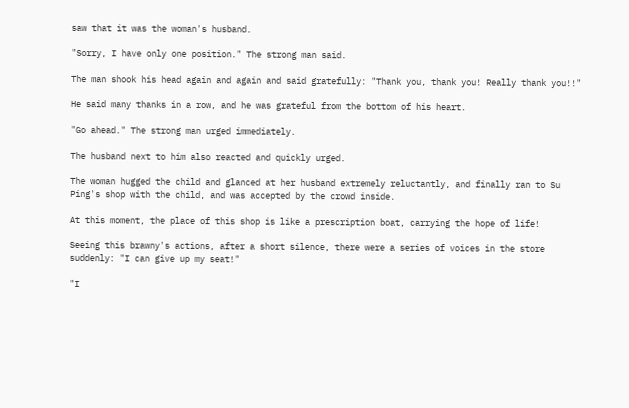saw that it was the woman's husband.

"Sorry, I have only one position." The strong man said.

The man shook his head again and again and said gratefully: "Thank you, thank you! Really thank you!!"

He said many thanks in a row, and he was grateful from the bottom of his heart.

"Go ahead." The strong man urged immediately.

The husband next to him also reacted and quickly urged.

The woman hugged the child and glanced at her husband extremely reluctantly, and finally ran to Su Ping's shop with the child, and was accepted by the crowd inside.

At this moment, the place of this shop is like a prescription boat, carrying the hope of life!

Seeing this brawny's actions, after a short silence, there were a series of voices in the store suddenly: "I can give up my seat!"

"I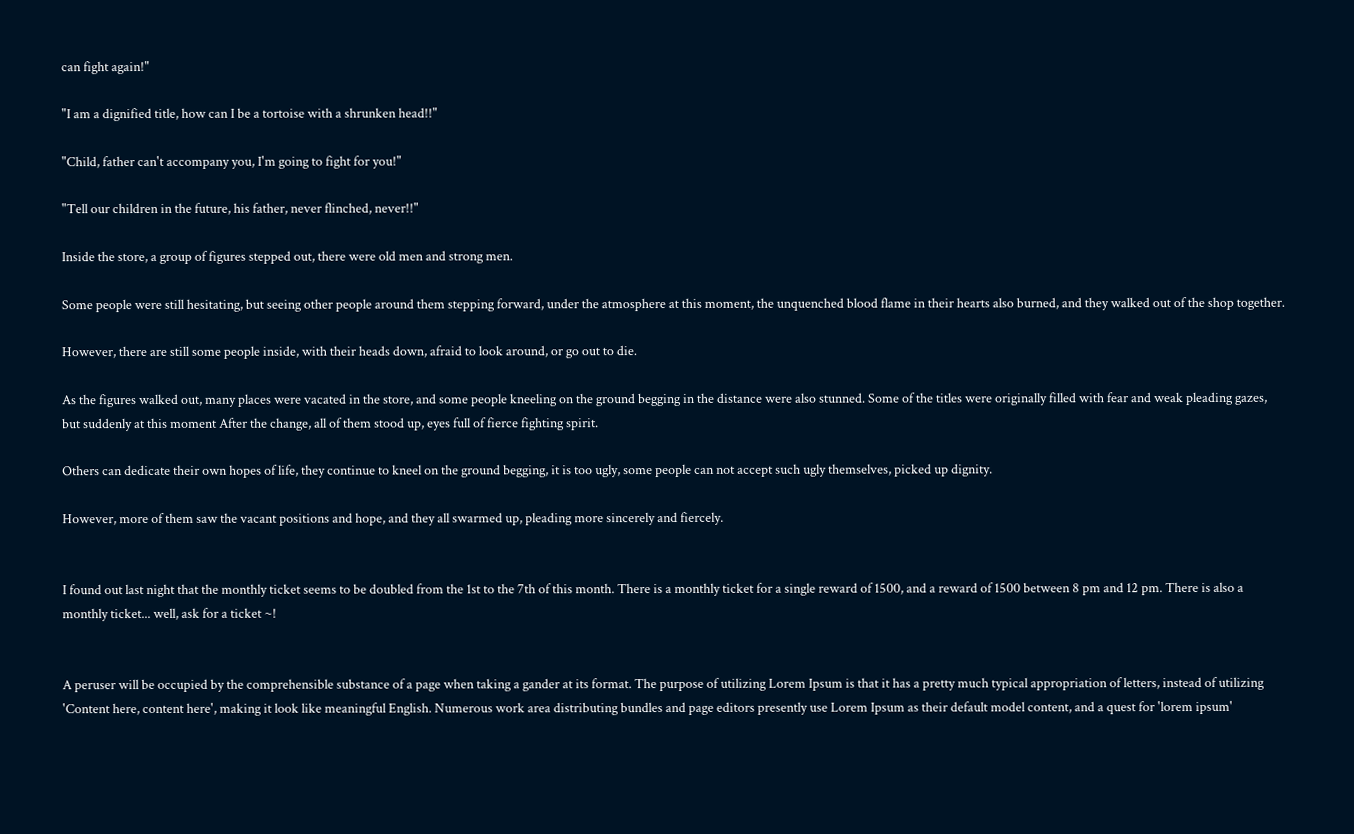can fight again!"

"I am a dignified title, how can I be a tortoise with a shrunken head!!"

"Child, father can't accompany you, I'm going to fight for you!"

"Tell our children in the future, his father, never flinched, never!!"

Inside the store, a group of figures stepped out, there were old men and strong men.

Some people were still hesitating, but seeing other people around them stepping forward, under the atmosphere at this moment, the unquenched blood flame in their hearts also burned, and they walked out of the shop together.

However, there are still some people inside, with their heads down, afraid to look around, or go out to die.

As the figures walked out, many places were vacated in the store, and some people kneeling on the ground begging in the distance were also stunned. Some of the titles were originally filled with fear and weak pleading gazes, but suddenly at this moment After the change, all of them stood up, eyes full of fierce fighting spirit.

Others can dedicate their own hopes of life, they continue to kneel on the ground begging, it is too ugly, some people can not accept such ugly themselves, picked up dignity.

However, more of them saw the vacant positions and hope, and they all swarmed up, pleading more sincerely and fiercely.


I found out last night that the monthly ticket seems to be doubled from the 1st to the 7th of this month. There is a monthly ticket for a single reward of 1500, and a reward of 1500 between 8 pm and 12 pm. There is also a monthly ticket... well, ask for a ticket ~!


A peruser will be occupied by the comprehensible substance of a page when taking a gander at its format. The purpose of utilizing Lorem Ipsum is that it has a pretty much typical appropriation of letters, instead of utilizing 'Content here, content here', making it look like meaningful English. Numerous work area distributing bundles and page editors presently use Lorem Ipsum as their default model content, and a quest for 'lorem ipsum'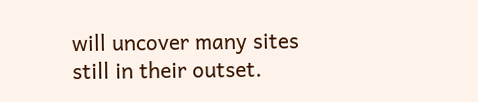will uncover many sites still in their outset.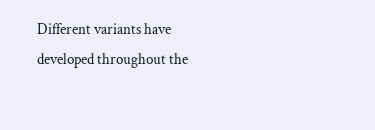Different variants have developed throughout the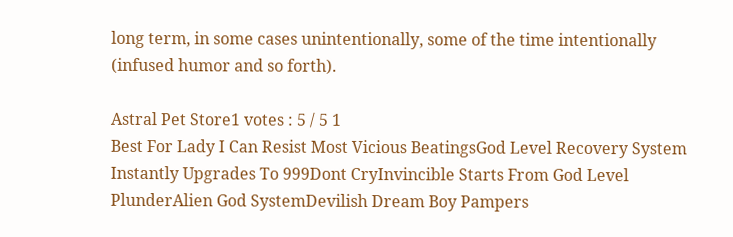long term, in some cases unintentionally, some of the time intentionally (infused humor and so forth).

Astral Pet Store1 votes : 5 / 5 1
Best For Lady I Can Resist Most Vicious BeatingsGod Level Recovery System Instantly Upgrades To 999Dont CryInvincible Starts From God Level PlunderAlien God SystemDevilish Dream Boy Pampers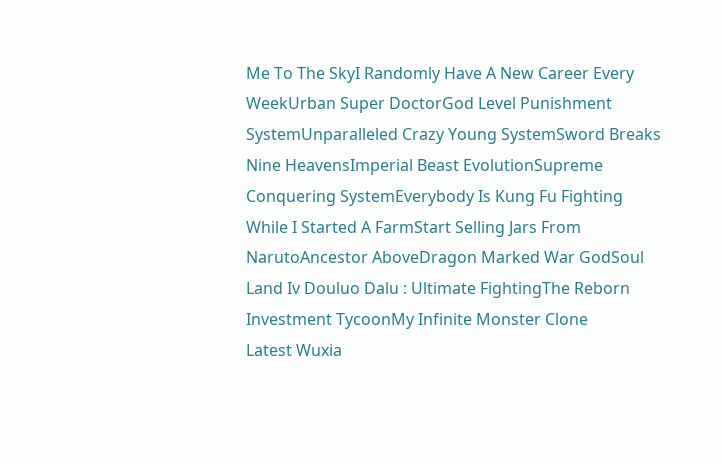Me To The SkyI Randomly Have A New Career Every WeekUrban Super DoctorGod Level Punishment SystemUnparalleled Crazy Young SystemSword Breaks Nine HeavensImperial Beast EvolutionSupreme Conquering SystemEverybody Is Kung Fu Fighting While I Started A FarmStart Selling Jars From NarutoAncestor AboveDragon Marked War GodSoul Land Iv Douluo Dalu : Ultimate FightingThe Reborn Investment TycoonMy Infinite Monster Clone
Latest Wuxia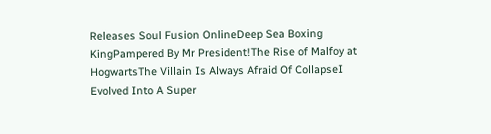Releases Soul Fusion OnlineDeep Sea Boxing KingPampered By Mr President!The Rise of Malfoy at HogwartsThe Villain Is Always Afraid Of CollapseI Evolved Into A Super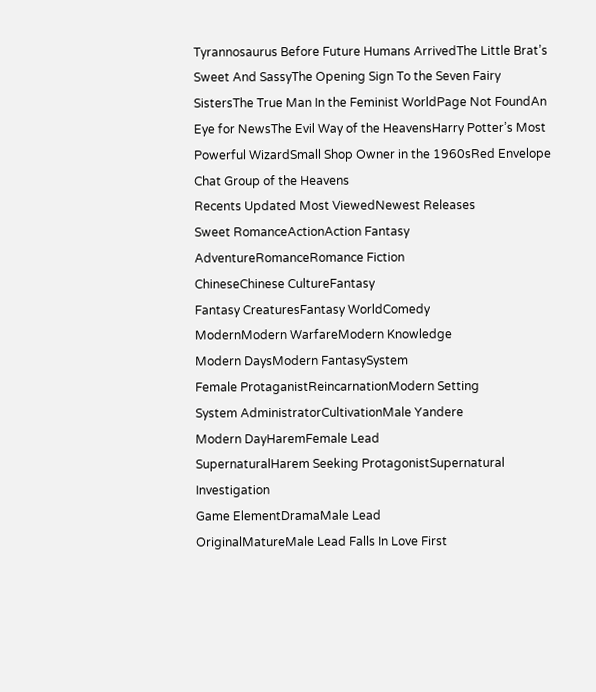Tyrannosaurus Before Future Humans ArrivedThe Little Brat’s Sweet And SassyThe Opening Sign To the Seven Fairy SistersThe True Man In the Feminist WorldPage Not FoundAn Eye for NewsThe Evil Way of the HeavensHarry Potter’s Most Powerful WizardSmall Shop Owner in the 1960sRed Envelope Chat Group of the Heavens
Recents Updated Most ViewedNewest Releases
Sweet RomanceActionAction Fantasy
AdventureRomanceRomance Fiction
ChineseChinese CultureFantasy
Fantasy CreaturesFantasy WorldComedy
ModernModern WarfareModern Knowledge
Modern DaysModern FantasySystem
Female ProtaganistReincarnationModern Setting
System AdministratorCultivationMale Yandere
Modern DayHaremFemale Lead
SupernaturalHarem Seeking ProtagonistSupernatural Investigation
Game ElementDramaMale Lead
OriginalMatureMale Lead Falls In Love First